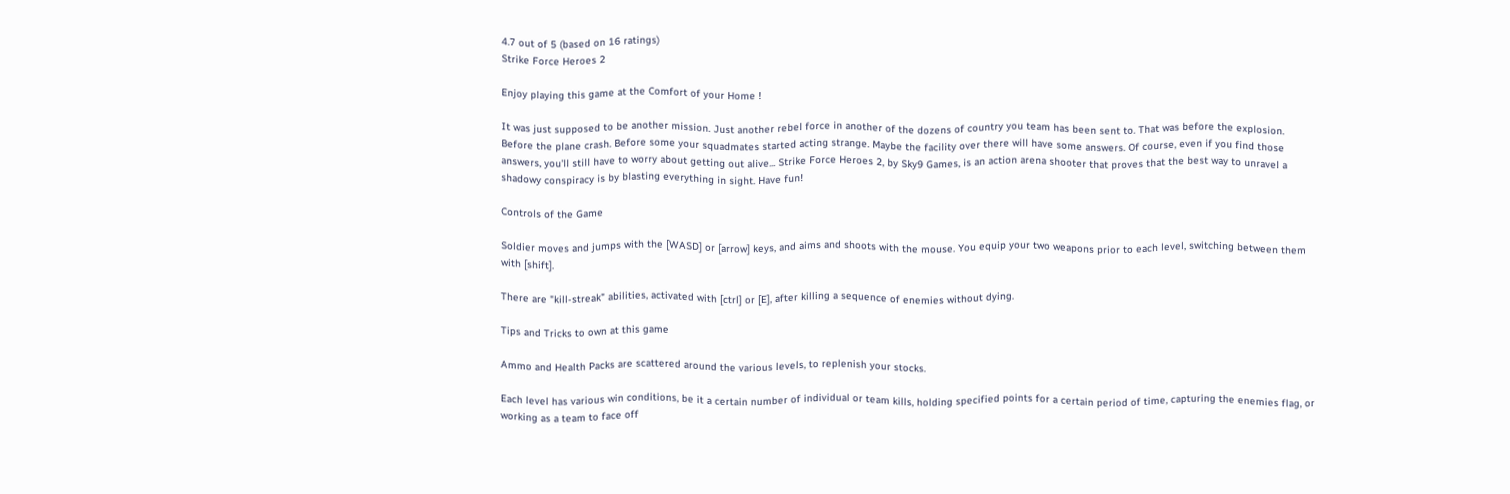4.7 out of 5 (based on 16 ratings)
Strike Force Heroes 2

Enjoy playing this game at the Comfort of your Home !

It was just supposed to be another mission. Just another rebel force in another of the dozens of country you team has been sent to. That was before the explosion. Before the plane crash. Before some your squadmates started acting strange. Maybe the facility over there will have some answers. Of course, even if you find those answers, you'll still have to worry about getting out alive... Strike Force Heroes 2, by Sky9 Games, is an action arena shooter that proves that the best way to unravel a shadowy conspiracy is by blasting everything in sight. Have fun!

Controls of the Game

Soldier moves and jumps with the [WASD] or [arrow] keys, and aims and shoots with the mouse. You equip your two weapons prior to each level, switching between them with [shift].

There are "kill-streak" abilities, activated with [ctrl] or [E], after killing a sequence of enemies without dying.

Tips and Tricks to own at this game

Ammo and Health Packs are scattered around the various levels, to replenish your stocks.

Each level has various win conditions, be it a certain number of individual or team kills, holding specified points for a certain period of time, capturing the enemies flag, or working as a team to face off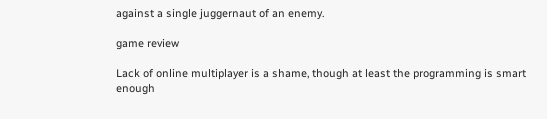against a single juggernaut of an enemy.

game review

Lack of online multiplayer is a shame, though at least the programming is smart enough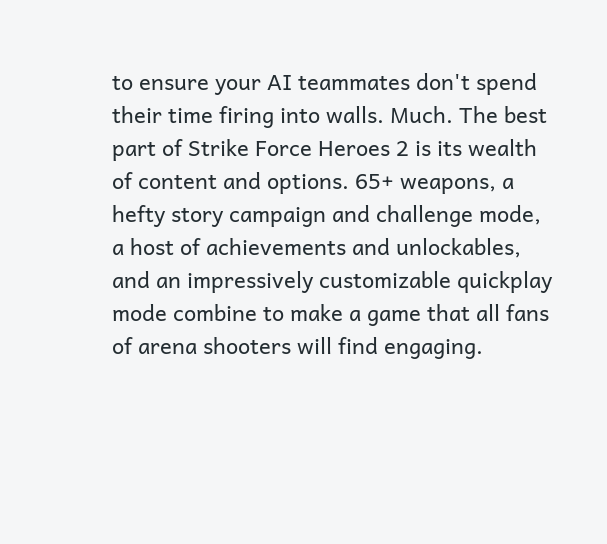to ensure your AI teammates don't spend their time firing into walls. Much. The best part of Strike Force Heroes 2 is its wealth of content and options. 65+ weapons, a hefty story campaign and challenge mode, a host of achievements and unlockables, and an impressively customizable quickplay mode combine to make a game that all fans of arena shooters will find engaging.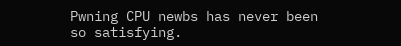Pwning CPU newbs has never been so satisfying.